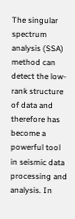The singular spectrum analysis (SSA) method can detect the low-rank structure of data and therefore has become a powerful tool in seismic data processing and analysis. In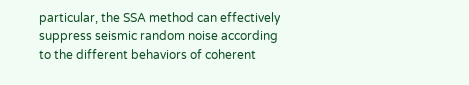particular, the SSA method can effectively suppress seismic random noise according to the different behaviors of coherent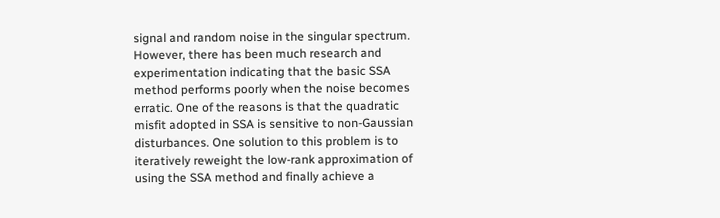signal and random noise in the singular spectrum. However, there has been much research and experimentation indicating that the basic SSA method performs poorly when the noise becomes erratic. One of the reasons is that the quadratic misfit adopted in SSA is sensitive to non-Gaussian disturbances. One solution to this problem is to iteratively reweight the low-rank approximation of using the SSA method and finally achieve a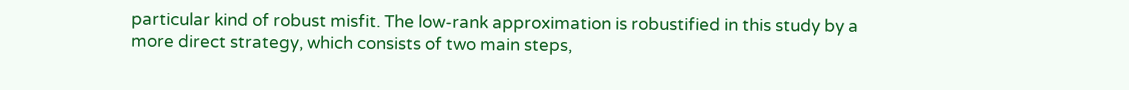particular kind of robust misfit. The low-rank approximation is robustified in this study by a more direct strategy, which consists of two main steps,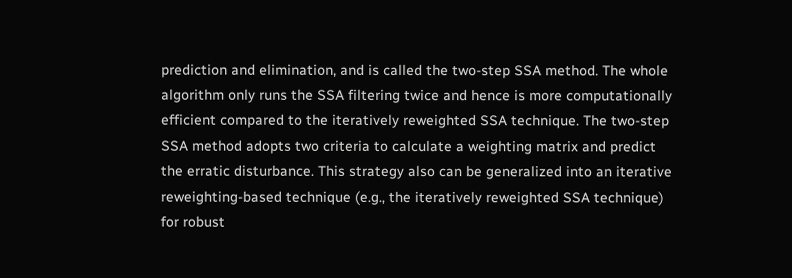prediction and elimination, and is called the two-step SSA method. The whole algorithm only runs the SSA filtering twice and hence is more computationally efficient compared to the iteratively reweighted SSA technique. The two-step SSA method adopts two criteria to calculate a weighting matrix and predict the erratic disturbance. This strategy also can be generalized into an iterative reweighting-based technique (e.g., the iteratively reweighted SSA technique) for robust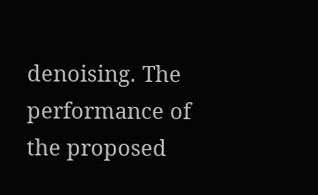denoising. The performance of the proposed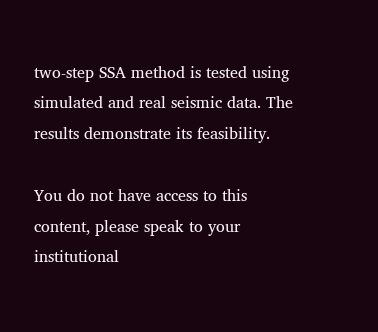two-step SSA method is tested using simulated and real seismic data. The results demonstrate its feasibility.

You do not have access to this content, please speak to your institutional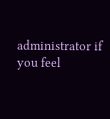administrator if you feel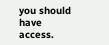you should have access.